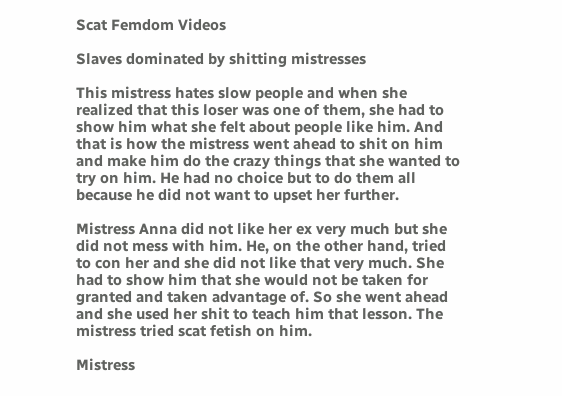Scat Femdom Videos

Slaves dominated by shitting mistresses

This mistress hates slow people and when she realized that this loser was one of them, she had to show him what she felt about people like him. And that is how the mistress went ahead to shit on him and make him do the crazy things that she wanted to try on him. He had no choice but to do them all because he did not want to upset her further.

Mistress Anna did not like her ex very much but she did not mess with him. He, on the other hand, tried to con her and she did not like that very much. She had to show him that she would not be taken for granted and taken advantage of. So she went ahead and she used her shit to teach him that lesson. The mistress tried scat fetish on him.

Mistress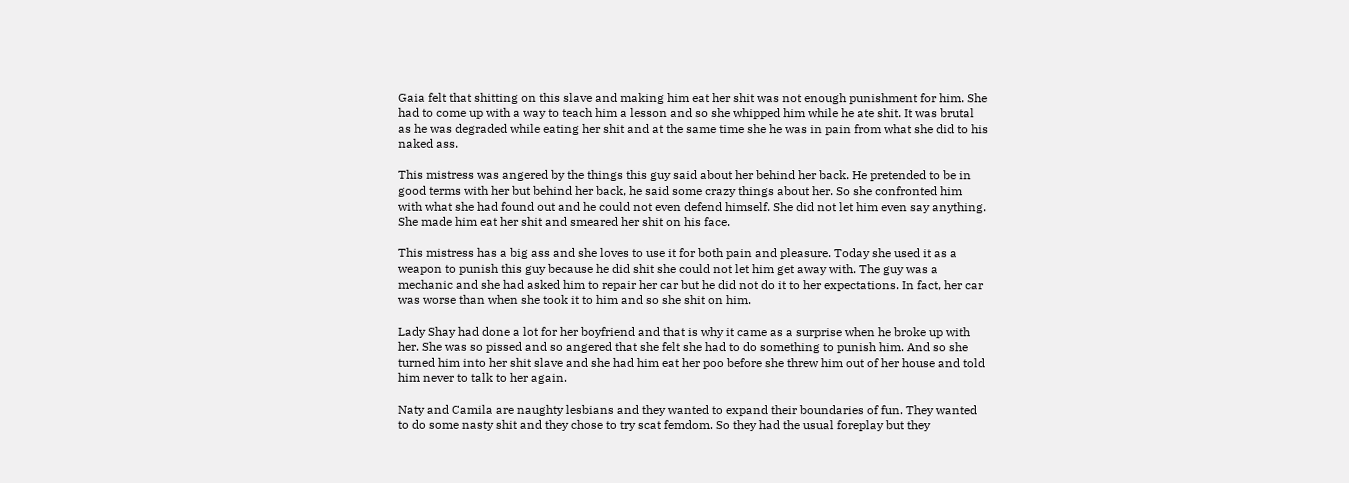Gaia felt that shitting on this slave and making him eat her shit was not enough punishment for him. She had to come up with a way to teach him a lesson and so she whipped him while he ate shit. It was brutal as he was degraded while eating her shit and at the same time she he was in pain from what she did to his naked ass.

This mistress was angered by the things this guy said about her behind her back. He pretended to be in good terms with her but behind her back, he said some crazy things about her. So she confronted him with what she had found out and he could not even defend himself. She did not let him even say anything. She made him eat her shit and smeared her shit on his face.

This mistress has a big ass and she loves to use it for both pain and pleasure. Today she used it as a weapon to punish this guy because he did shit she could not let him get away with. The guy was a mechanic and she had asked him to repair her car but he did not do it to her expectations. In fact, her car was worse than when she took it to him and so she shit on him.

Lady Shay had done a lot for her boyfriend and that is why it came as a surprise when he broke up with her. She was so pissed and so angered that she felt she had to do something to punish him. And so she turned him into her shit slave and she had him eat her poo before she threw him out of her house and told him never to talk to her again.

Naty and Camila are naughty lesbians and they wanted to expand their boundaries of fun. They wanted to do some nasty shit and they chose to try scat femdom. So they had the usual foreplay but they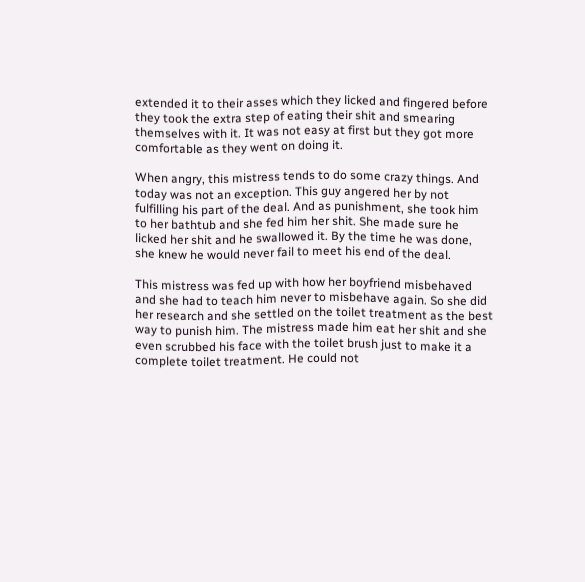extended it to their asses which they licked and fingered before they took the extra step of eating their shit and smearing themselves with it. It was not easy at first but they got more comfortable as they went on doing it.

When angry, this mistress tends to do some crazy things. And today was not an exception. This guy angered her by not fulfilling his part of the deal. And as punishment, she took him to her bathtub and she fed him her shit. She made sure he licked her shit and he swallowed it. By the time he was done, she knew he would never fail to meet his end of the deal.

This mistress was fed up with how her boyfriend misbehaved and she had to teach him never to misbehave again. So she did her research and she settled on the toilet treatment as the best way to punish him. The mistress made him eat her shit and she even scrubbed his face with the toilet brush just to make it a complete toilet treatment. He could not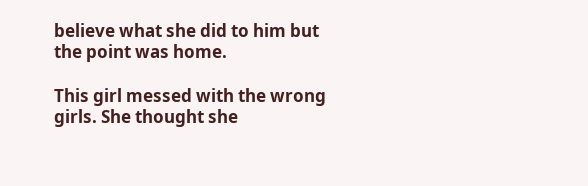believe what she did to him but the point was home.

This girl messed with the wrong girls. She thought she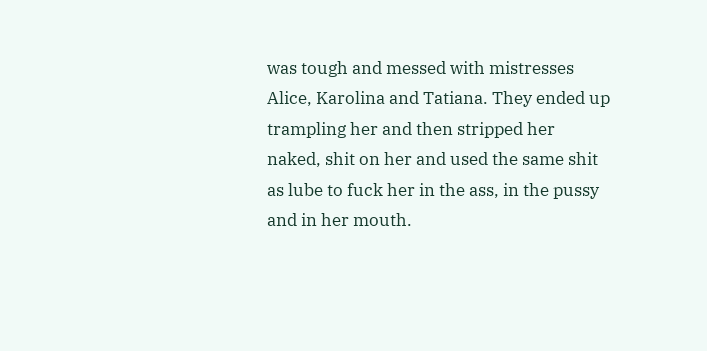was tough and messed with mistresses Alice, Karolina and Tatiana. They ended up trampling her and then stripped her naked, shit on her and used the same shit as lube to fuck her in the ass, in the pussy and in her mouth.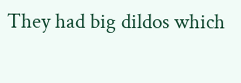They had big dildos which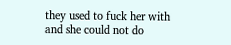they used to fuck her with and she could not do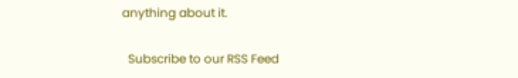anything about it.

  Subscribe to our RSS Feed